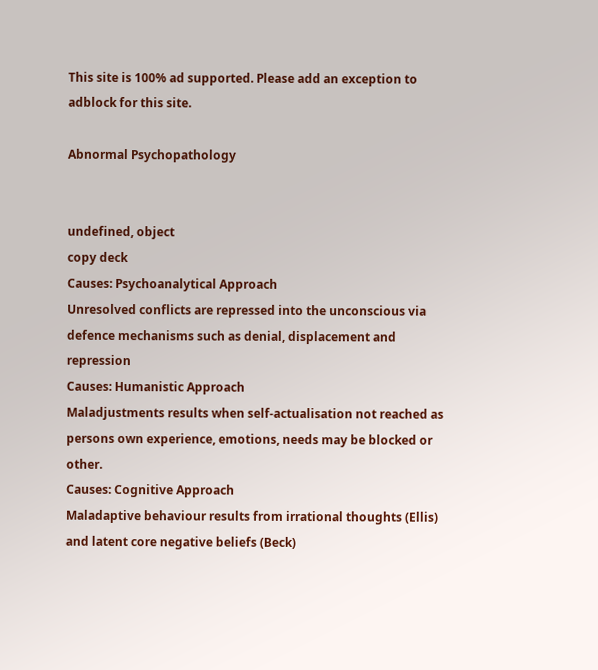This site is 100% ad supported. Please add an exception to adblock for this site.

Abnormal Psychopathology


undefined, object
copy deck
Causes: Psychoanalytical Approach
Unresolved conflicts are repressed into the unconscious via defence mechanisms such as denial, displacement and repression
Causes: Humanistic Approach
Maladjustments results when self-actualisation not reached as persons own experience, emotions, needs may be blocked or other.
Causes: Cognitive Approach
Maladaptive behaviour results from irrational thoughts (Ellis) and latent core negative beliefs (Beck)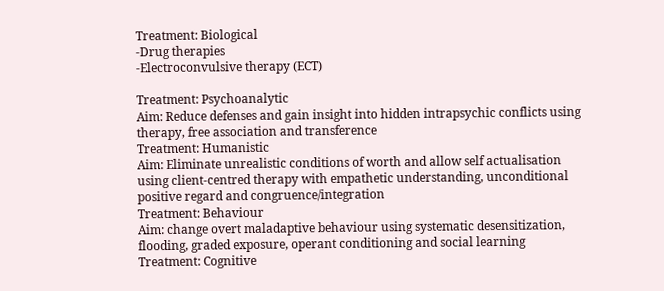Treatment: Biological
-Drug therapies
-Electroconvulsive therapy (ECT)

Treatment: Psychoanalytic
Aim: Reduce defenses and gain insight into hidden intrapsychic conflicts using therapy, free association and transference
Treatment: Humanistic
Aim: Eliminate unrealistic conditions of worth and allow self actualisation using client-centred therapy with empathetic understanding, unconditional positive regard and congruence/integration
Treatment: Behaviour
Aim: change overt maladaptive behaviour using systematic desensitization, flooding, graded exposure, operant conditioning and social learning
Treatment: Cognitive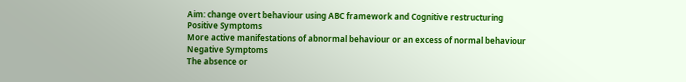Aim: change overt behaviour using ABC framework and Cognitive restructuring
Positive Symptoms
More active manifestations of abnormal behaviour or an excess of normal behaviour
Negative Symptoms
The absence or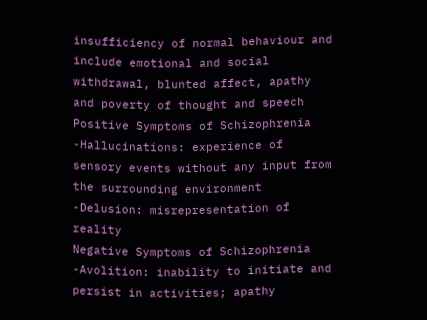insufficiency of normal behaviour and include emotional and social withdrawal, blunted affect, apathy and poverty of thought and speech
Positive Symptoms of Schizophrenia
-Hallucinations: experience of sensory events without any input from the surrounding environment
-Delusion: misrepresentation of reality
Negative Symptoms of Schizophrenia
-Avolition: inability to initiate and persist in activities; apathy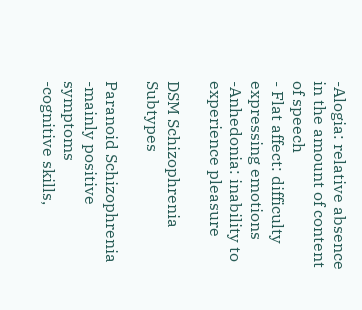-Alogia: relative absence in the amount of content of speech
- Flat affect: difficulty expressing emotions
-Anhedonia: inability to experience pleasure

DSM Schizophrenia Subtypes

Paranoid Schizophrenia
-mainly positive symptoms
-cognitive skills,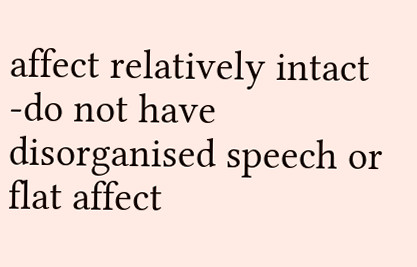affect relatively intact
-do not have disorganised speech or flat affect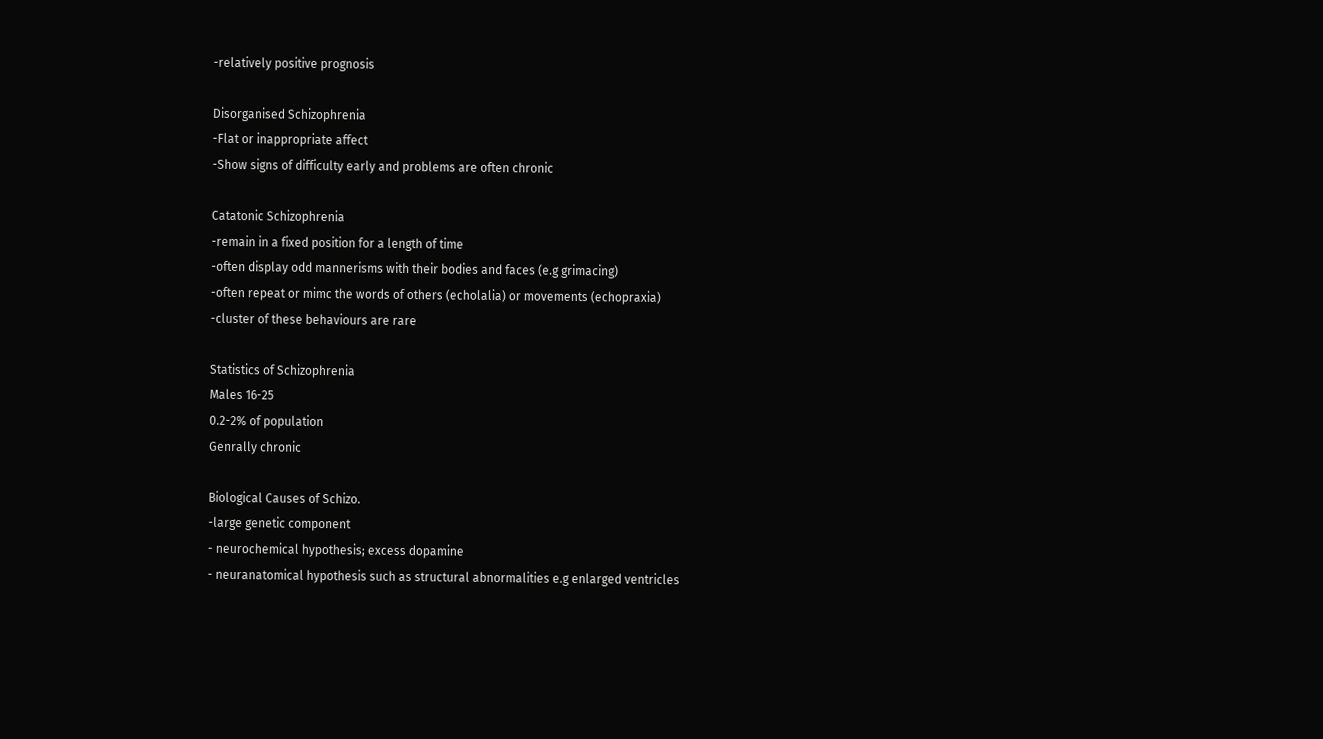-relatively positive prognosis

Disorganised Schizophrenia
-Flat or inappropriate affect
-Show signs of difficulty early and problems are often chronic

Catatonic Schizophrenia
-remain in a fixed position for a length of time
-often display odd mannerisms with their bodies and faces (e.g grimacing)
-often repeat or mimc the words of others (echolalia) or movements (echopraxia)
-cluster of these behaviours are rare

Statistics of Schizophrenia
Males 16-25
0.2-2% of population
Genrally chronic

Biological Causes of Schizo.
-large genetic component
- neurochemical hypothesis; excess dopamine
- neuranatomical hypothesis such as structural abnormalities e.g enlarged ventricles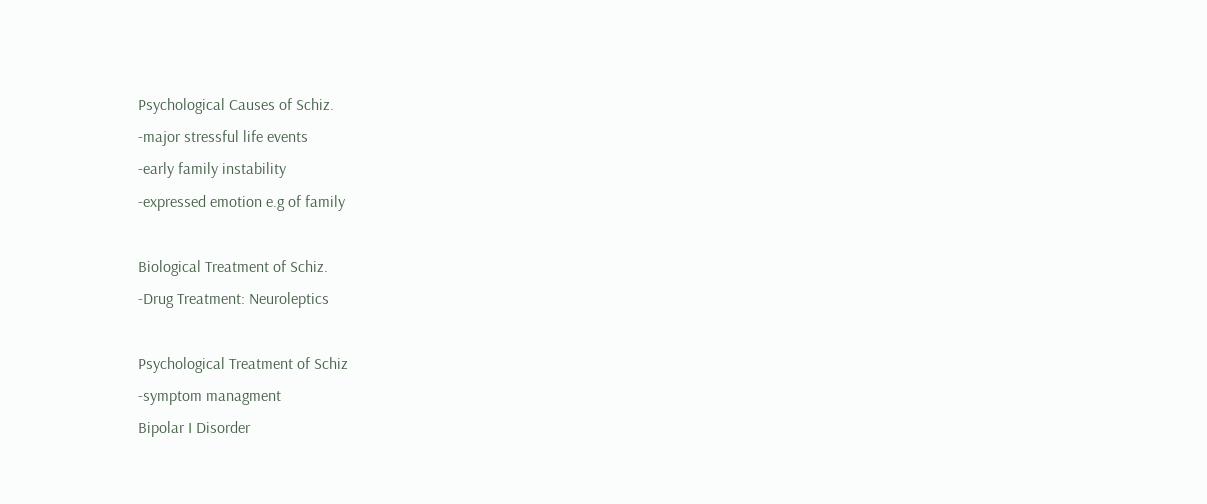Psychological Causes of Schiz.
-major stressful life events
-early family instability
-expressed emotion e.g of family

Biological Treatment of Schiz.
-Drug Treatment: Neuroleptics

Psychological Treatment of Schiz
-symptom managment
Bipolar I Disorder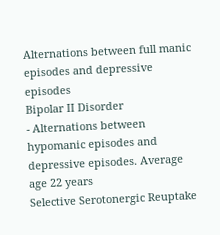Alternations between full manic episodes and depressive episodes
Bipolar II Disorder
- Alternations between hypomanic episodes and depressive episodes. Average age 22 years
Selective Serotonergic Reuptake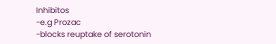Inhibitos
-e.g Prozac
-blocks reuptake of serotonin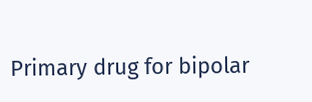Primary drug for bipolar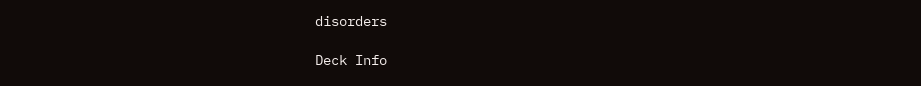disorders

Deck Info